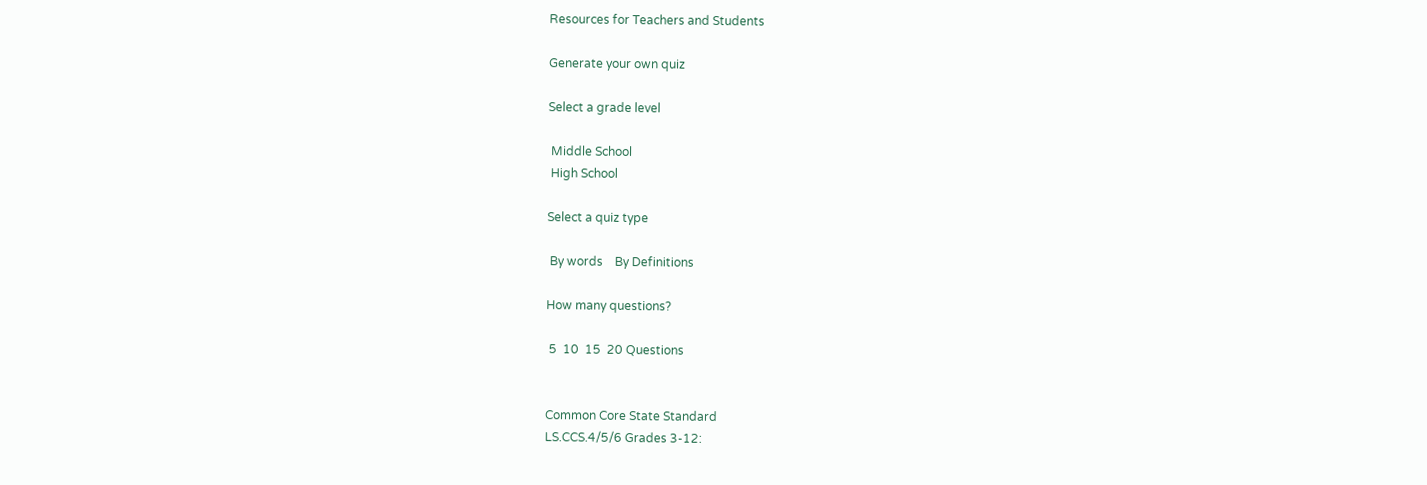Resources for Teachers and Students

Generate your own quiz

Select a grade level

 Middle School
 High School

Select a quiz type

 By words    By Definitions

How many questions?

 5  10  15  20 Questions


Common Core State Standard
LS.CCS.4/5/6 Grades 3-12: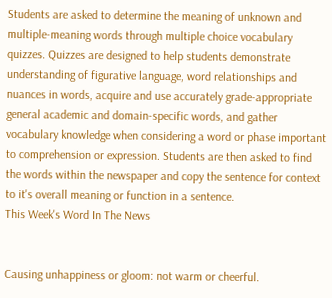Students are asked to determine the meaning of unknown and multiple-meaning words through multiple choice vocabulary quizzes. Quizzes are designed to help students demonstrate understanding of figurative language, word relationships and nuances in words, acquire and use accurately grade-appropriate general academic and domain-specific words, and gather vocabulary knowledge when considering a word or phase important to comprehension or expression. Students are then asked to find the words within the newspaper and copy the sentence for context to it's overall meaning or function in a sentence.
This Week's Word In The News


Causing unhappiness or gloom: not warm or cheerful.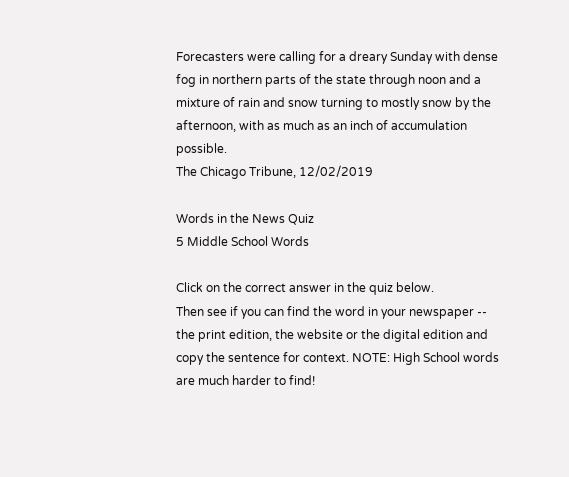Forecasters were calling for a dreary Sunday with dense fog in northern parts of the state through noon and a mixture of rain and snow turning to mostly snow by the afternoon, with as much as an inch of accumulation possible.
The Chicago Tribune, 12/02/2019

Words in the News Quiz
5 Middle School Words

Click on the correct answer in the quiz below.
Then see if you can find the word in your newspaper -- the print edition, the website or the digital edition and copy the sentence for context. NOTE: High School words are much harder to find!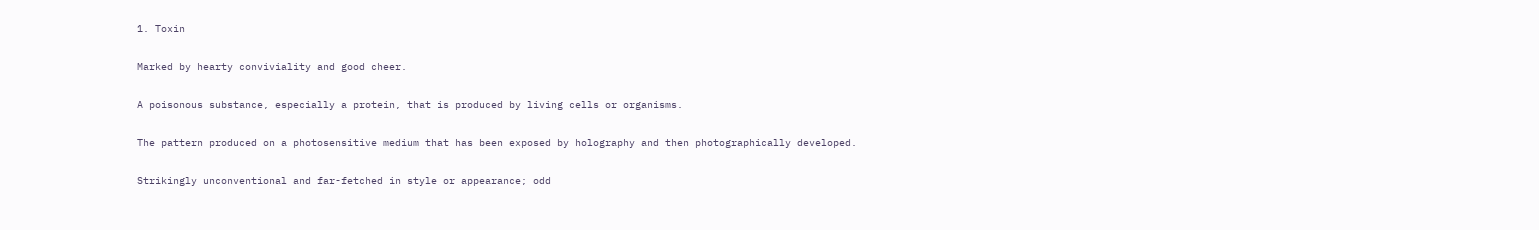1. Toxin

Marked by hearty conviviality and good cheer.

A poisonous substance, especially a protein, that is produced by living cells or organisms.

The pattern produced on a photosensitive medium that has been exposed by holography and then photographically developed.

Strikingly unconventional and far-fetched in style or appearance; odd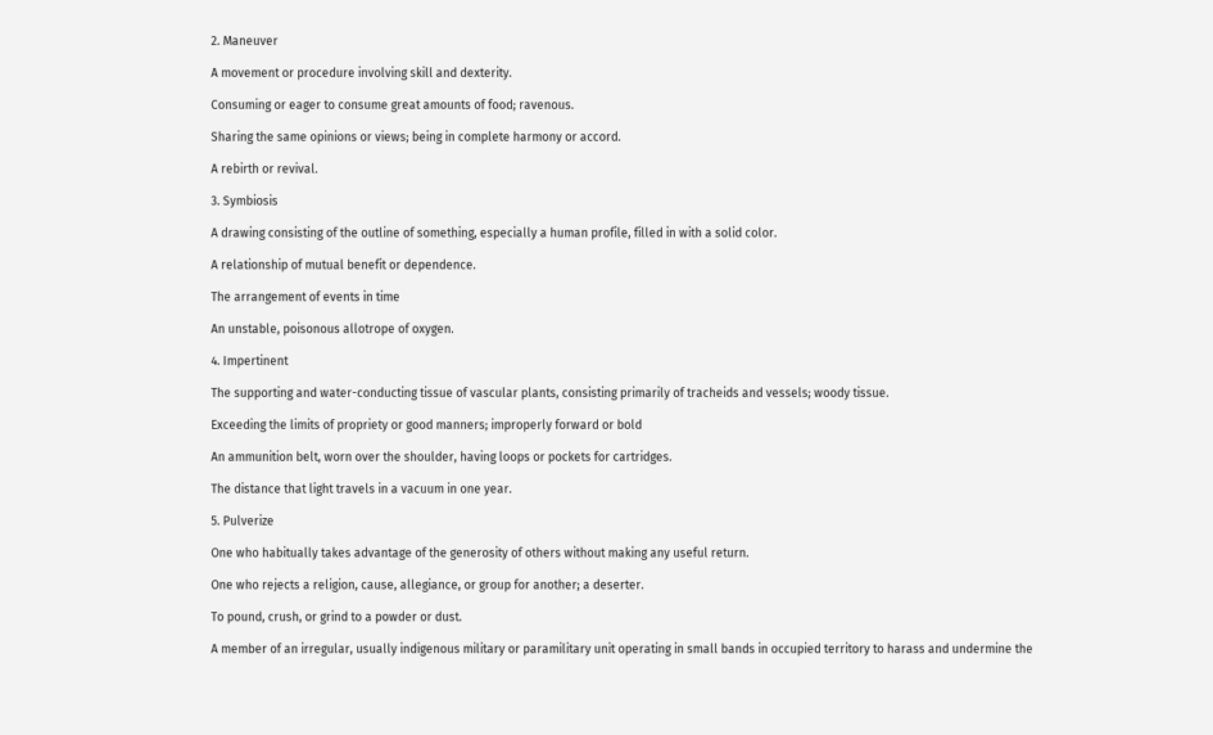2. Maneuver

A movement or procedure involving skill and dexterity.

Consuming or eager to consume great amounts of food; ravenous.

Sharing the same opinions or views; being in complete harmony or accord.

A rebirth or revival.

3. Symbiosis

A drawing consisting of the outline of something, especially a human profile, filled in with a solid color.

A relationship of mutual benefit or dependence.

The arrangement of events in time

An unstable, poisonous allotrope of oxygen.

4. Impertinent

The supporting and water-conducting tissue of vascular plants, consisting primarily of tracheids and vessels; woody tissue.

Exceeding the limits of propriety or good manners; improperly forward or bold

An ammunition belt, worn over the shoulder, having loops or pockets for cartridges.

The distance that light travels in a vacuum in one year.

5. Pulverize

One who habitually takes advantage of the generosity of others without making any useful return.

One who rejects a religion, cause, allegiance, or group for another; a deserter.

To pound, crush, or grind to a powder or dust.

A member of an irregular, usually indigenous military or paramilitary unit operating in small bands in occupied territory to harass and undermine the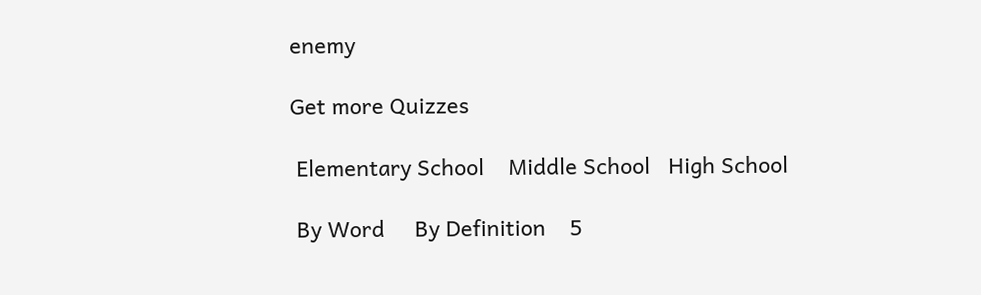enemy

Get more Quizzes

 Elementary School    Middle School   High School

 By Word     By Definition    5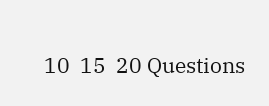10  15  20 Questions